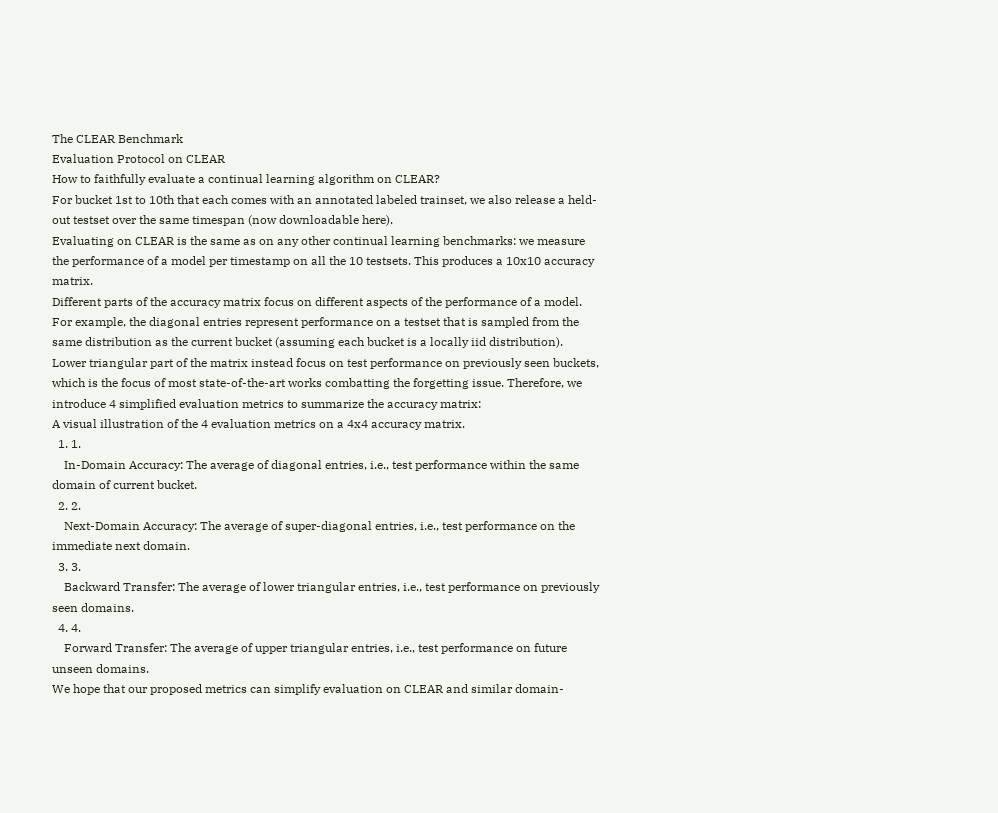The CLEAR Benchmark
Evaluation Protocol on CLEAR
How to faithfully evaluate a continual learning algorithm on CLEAR?
For bucket 1st to 10th that each comes with an annotated labeled trainset, we also release a held-out testset over the same timespan (now downloadable here).
Evaluating on CLEAR is the same as on any other continual learning benchmarks: we measure the performance of a model per timestamp on all the 10 testsets. This produces a 10x10 accuracy matrix.
Different parts of the accuracy matrix focus on different aspects of the performance of a model. For example, the diagonal entries represent performance on a testset that is sampled from the same distribution as the current bucket (assuming each bucket is a locally iid distribution). Lower triangular part of the matrix instead focus on test performance on previously seen buckets, which is the focus of most state-of-the-art works combatting the forgetting issue. Therefore, we introduce 4 simplified evaluation metrics to summarize the accuracy matrix:
A visual illustration of the 4 evaluation metrics on a 4x4 accuracy matrix.
  1. 1.
    In-Domain Accuracy: The average of diagonal entries, i.e., test performance within the same domain of current bucket.
  2. 2.
    Next-Domain Accuracy: The average of super-diagonal entries, i.e., test performance on the immediate next domain.
  3. 3.
    Backward Transfer: The average of lower triangular entries, i.e., test performance on previously seen domains.
  4. 4.
    Forward Transfer: The average of upper triangular entries, i.e., test performance on future unseen domains.
We hope that our proposed metrics can simplify evaluation on CLEAR and similar domain-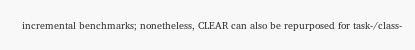incremental benchmarks; nonetheless, CLEAR can also be repurposed for task-/class-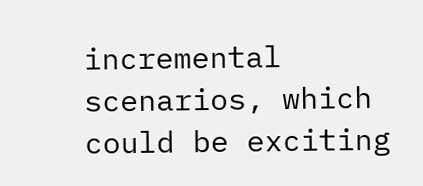incremental scenarios, which could be exciting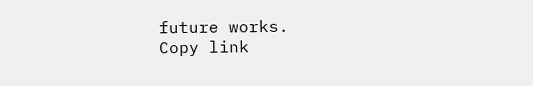future works.
Copy link